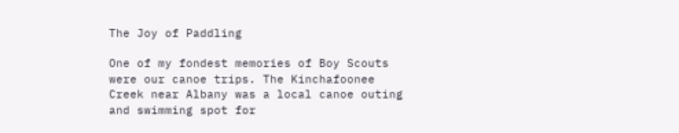The Joy of Paddling

One of my fondest memories of Boy Scouts were our canoe trips. The Kinchafoonee Creek near Albany was a local canoe outing and swimming spot for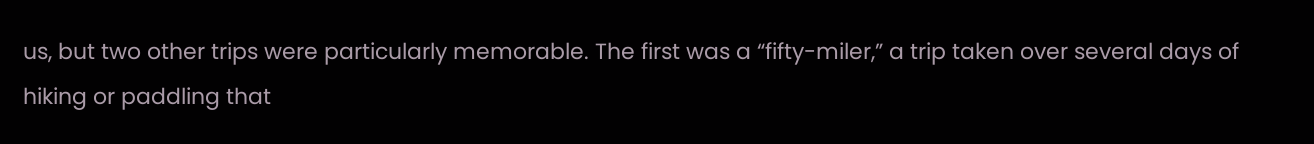us, but two other trips were particularly memorable. The first was a “fifty-miler,” a trip taken over several days of hiking or paddling that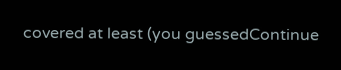covered at least (you guessedContinue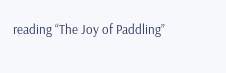reading “The Joy of Paddling”